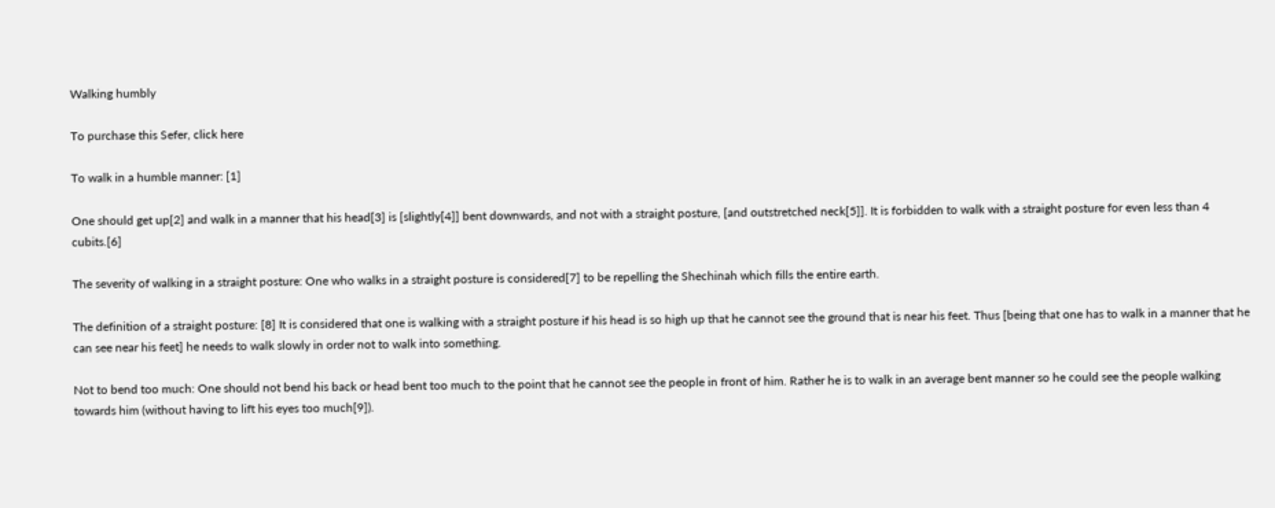Walking humbly

To purchase this Sefer, click here

To walk in a humble manner: [1]

One should get up[2] and walk in a manner that his head[3] is [slightly[4]] bent downwards, and not with a straight posture, [and outstretched neck[5]]. It is forbidden to walk with a straight posture for even less than 4 cubits.[6]

The severity of walking in a straight posture: One who walks in a straight posture is considered[7] to be repelling the Shechinah which fills the entire earth.

The definition of a straight posture: [8] It is considered that one is walking with a straight posture if his head is so high up that he cannot see the ground that is near his feet. Thus [being that one has to walk in a manner that he can see near his feet] he needs to walk slowly in order not to walk into something.

Not to bend too much: One should not bend his back or head bent too much to the point that he cannot see the people in front of him. Rather he is to walk in an average bent manner so he could see the people walking towards him (without having to lift his eyes too much[9]).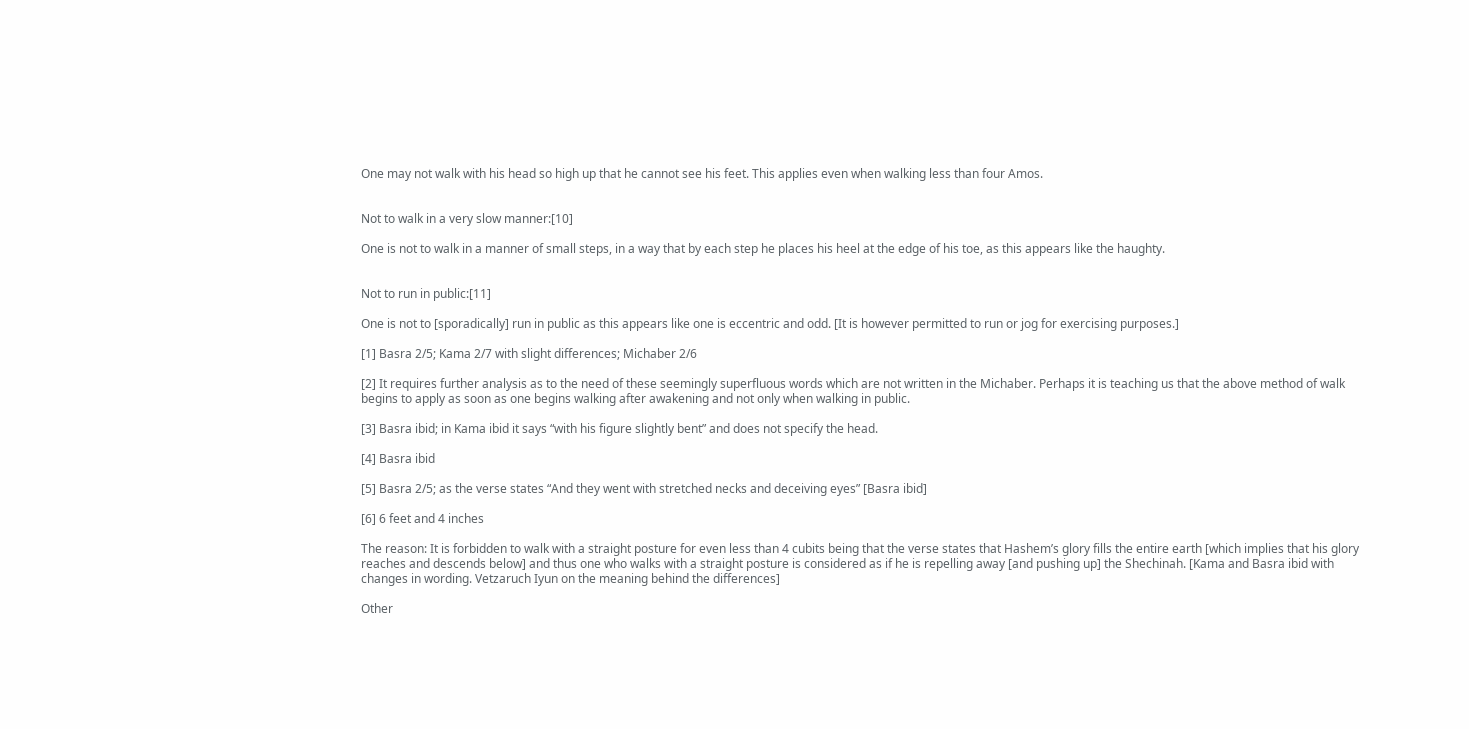One may not walk with his head so high up that he cannot see his feet. This applies even when walking less than four Amos.


Not to walk in a very slow manner:[10]

One is not to walk in a manner of small steps, in a way that by each step he places his heel at the edge of his toe, as this appears like the haughty.


Not to run in public:[11]

One is not to [sporadically] run in public as this appears like one is eccentric and odd. [It is however permitted to run or jog for exercising purposes.]

[1] Basra 2/5; Kama 2/7 with slight differences; Michaber 2/6

[2] It requires further analysis as to the need of these seemingly superfluous words which are not written in the Michaber. Perhaps it is teaching us that the above method of walk begins to apply as soon as one begins walking after awakening and not only when walking in public.

[3] Basra ibid; in Kama ibid it says “with his figure slightly bent” and does not specify the head.

[4] Basra ibid

[5] Basra 2/5; as the verse states “And they went with stretched necks and deceiving eyes” [Basra ibid]

[6] 6 feet and 4 inches

The reason: It is forbidden to walk with a straight posture for even less than 4 cubits being that the verse states that Hashem’s glory fills the entire earth [which implies that his glory reaches and descends below] and thus one who walks with a straight posture is considered as if he is repelling away [and pushing up] the Shechinah. [Kama and Basra ibid with changes in wording. Vetzaruch Iyun on the meaning behind the differences]

Other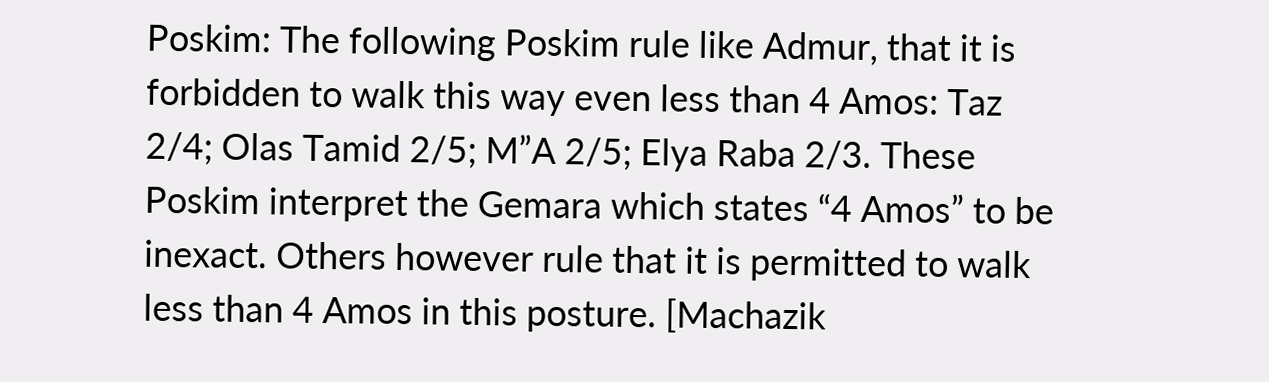Poskim: The following Poskim rule like Admur, that it is forbidden to walk this way even less than 4 Amos: Taz 2/4; Olas Tamid 2/5; M”A 2/5; Elya Raba 2/3. These Poskim interpret the Gemara which states “4 Amos” to be inexact. Others however rule that it is permitted to walk less than 4 Amos in this posture. [Machazik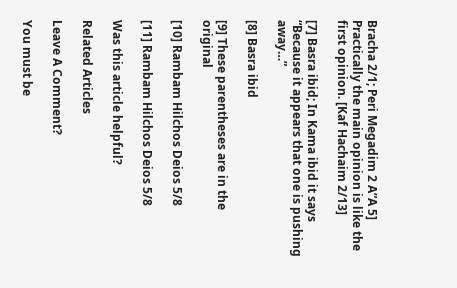Bracha 2/1; Peri Megadim 2 A”A 5] Practically the main opinion is like the first opinion. [Kaf Hachaim 2/13]

[7] Basra ibid; In Kama ibid it says “Because it appears that one is pushing away…”

[8] Basra ibid

[9] These parentheses are in the original

[10] Rambam Hilchos Deios 5/8

[11] Rambam Hilchos Deios 5/8

Was this article helpful?

Related Articles

Leave A Comment?

You must be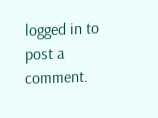logged in to post a comment.